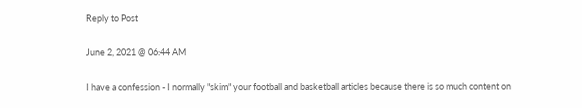Reply to Post

June 2, 2021 @ 06:44 AM

I have a confession - I normally "skim" your football and basketball articles because there is so much content on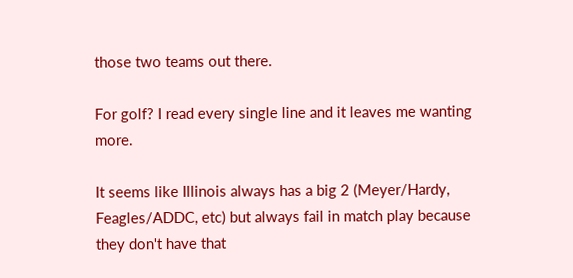those two teams out there.

For golf? I read every single line and it leaves me wanting more.

It seems like Illinois always has a big 2 (Meyer/Hardy, Feagles/ADDC, etc) but always fail in match play because they don't have that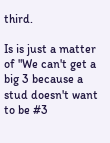third.

Is is just a matter of "We can't get a big 3 because a stud doesn't want to be #3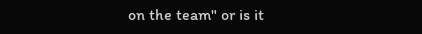on the team" or is it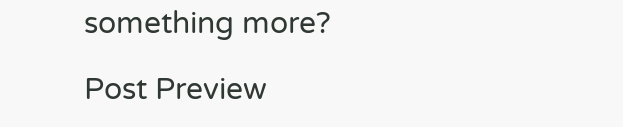something more?

Post Preview